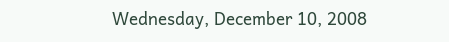Wednesday, December 10, 2008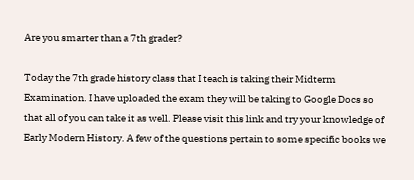Are you smarter than a 7th grader?

Today the 7th grade history class that I teach is taking their Midterm Examination. I have uploaded the exam they will be taking to Google Docs so that all of you can take it as well. Please visit this link and try your knowledge of Early Modern History. A few of the questions pertain to some specific books we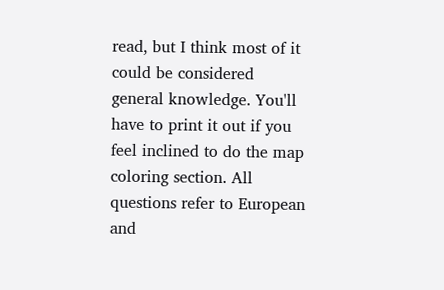read, but I think most of it could be considered general knowledge. You'll have to print it out if you feel inclined to do the map coloring section. All questions refer to European and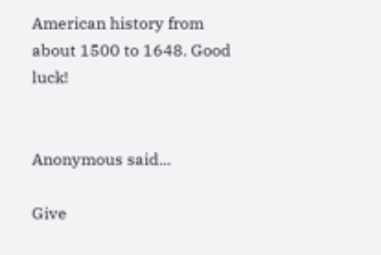American history from about 1500 to 1648. Good luck!


Anonymous said...

Give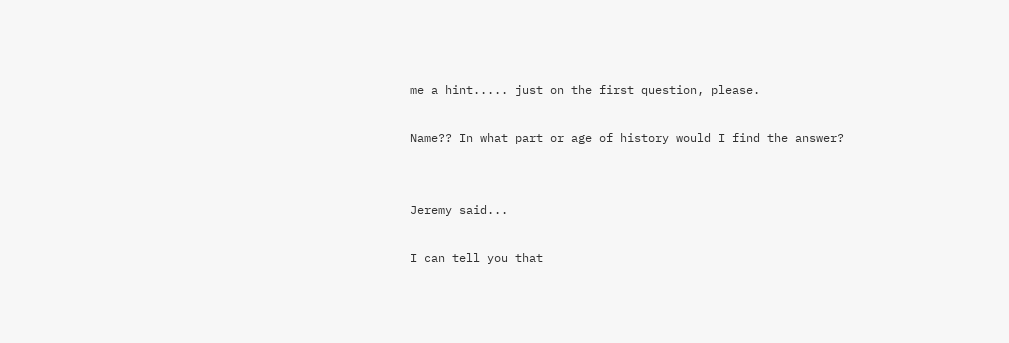me a hint..... just on the first question, please.

Name?? In what part or age of history would I find the answer?


Jeremy said...

I can tell you that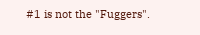#1 is not the "Fuggers".